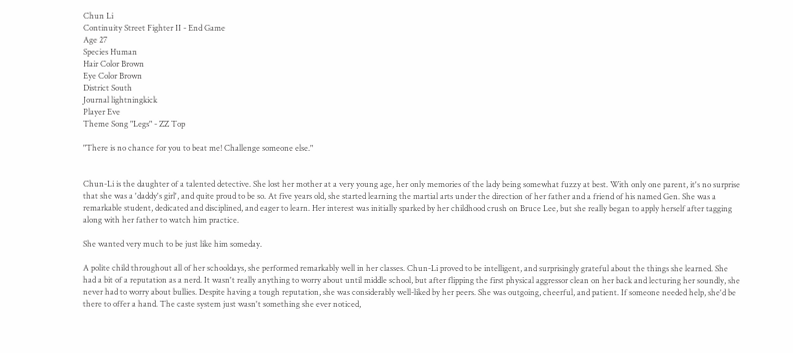Chun Li
Continuity Street Fighter II - End Game
Age 27
Species Human
Hair Color Brown
Eye Color Brown
District South
Journal lightningkick
Player Eve
Theme Song "Legs" - ZZ Top

"There is no chance for you to beat me! Challenge someone else."


Chun-Li is the daughter of a talented detective. She lost her mother at a very young age, her only memories of the lady being somewhat fuzzy at best. With only one parent, it's no surprise that she was a 'daddy's girl', and quite proud to be so. At five years old, she started learning the martial arts under the direction of her father and a friend of his named Gen. She was a remarkable student, dedicated and disciplined, and eager to learn. Her interest was initially sparked by her childhood crush on Bruce Lee, but she really began to apply herself after tagging along with her father to watch him practice.

She wanted very much to be just like him someday.

A polite child throughout all of her schooldays, she performed remarkably well in her classes. Chun-Li proved to be intelligent, and surprisingly grateful about the things she learned. She had a bit of a reputation as a nerd. It wasn't really anything to worry about until middle school, but after flipping the first physical aggressor clean on her back and lecturing her soundly, she never had to worry about bullies. Despite having a tough reputation, she was considerably well-liked by her peers. She was outgoing, cheerful, and patient. If someone needed help, she'd be there to offer a hand. The caste system just wasn't something she ever noticed,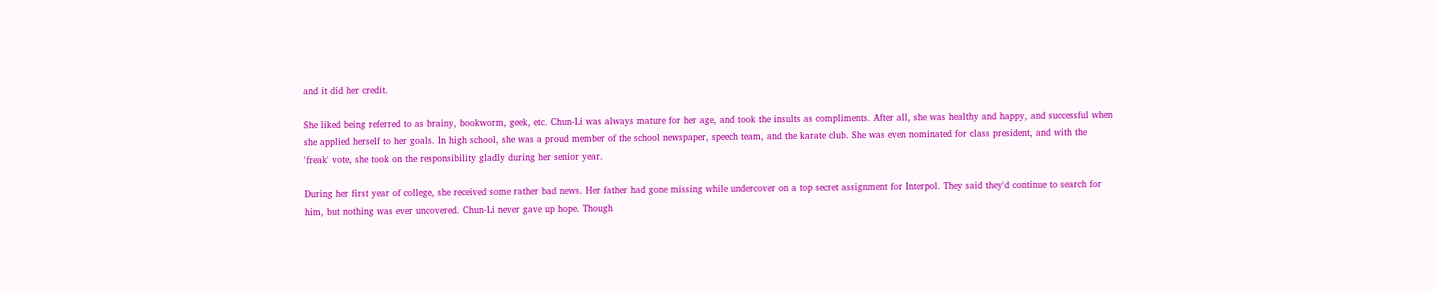and it did her credit.

She liked being referred to as brainy, bookworm, geek, etc. Chun-Li was always mature for her age, and took the insults as compliments. After all, she was healthy and happy, and successful when she applied herself to her goals. In high school, she was a proud member of the school newspaper, speech team, and the karate club. She was even nominated for class president, and with the 'freak' vote, she took on the responsibility gladly during her senior year.

During her first year of college, she received some rather bad news. Her father had gone missing while undercover on a top secret assignment for Interpol. They said they'd continue to search for him, but nothing was ever uncovered. Chun-Li never gave up hope. Though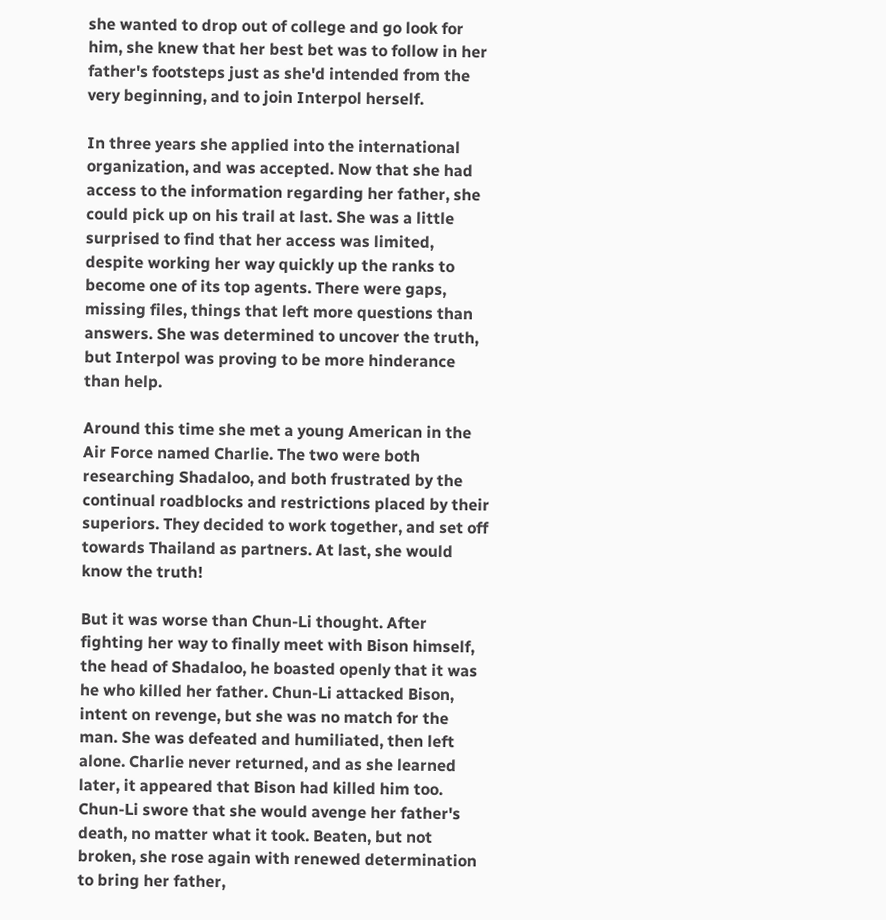she wanted to drop out of college and go look for him, she knew that her best bet was to follow in her father's footsteps just as she'd intended from the very beginning, and to join Interpol herself.

In three years she applied into the international organization, and was accepted. Now that she had access to the information regarding her father, she could pick up on his trail at last. She was a little surprised to find that her access was limited, despite working her way quickly up the ranks to become one of its top agents. There were gaps, missing files, things that left more questions than answers. She was determined to uncover the truth, but Interpol was proving to be more hinderance than help.

Around this time she met a young American in the Air Force named Charlie. The two were both researching Shadaloo, and both frustrated by the continual roadblocks and restrictions placed by their superiors. They decided to work together, and set off towards Thailand as partners. At last, she would know the truth!

But it was worse than Chun-Li thought. After fighting her way to finally meet with Bison himself, the head of Shadaloo, he boasted openly that it was he who killed her father. Chun-Li attacked Bison, intent on revenge, but she was no match for the man. She was defeated and humiliated, then left alone. Charlie never returned, and as she learned later, it appeared that Bison had killed him too. Chun-Li swore that she would avenge her father's death, no matter what it took. Beaten, but not broken, she rose again with renewed determination to bring her father,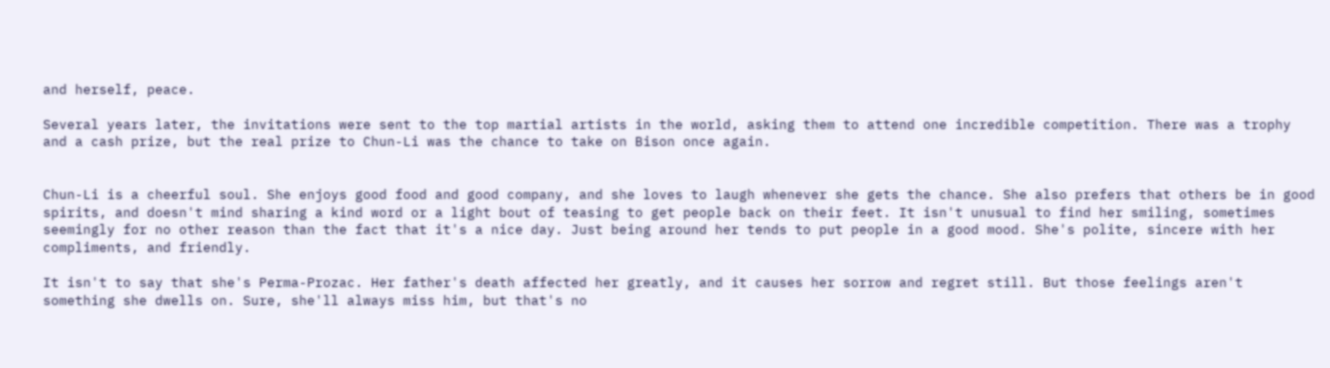and herself, peace.

Several years later, the invitations were sent to the top martial artists in the world, asking them to attend one incredible competition. There was a trophy and a cash prize, but the real prize to Chun-Li was the chance to take on Bison once again.


Chun-Li is a cheerful soul. She enjoys good food and good company, and she loves to laugh whenever she gets the chance. She also prefers that others be in good spirits, and doesn't mind sharing a kind word or a light bout of teasing to get people back on their feet. It isn't unusual to find her smiling, sometimes seemingly for no other reason than the fact that it's a nice day. Just being around her tends to put people in a good mood. She's polite, sincere with her compliments, and friendly.

It isn't to say that she's Perma-Prozac. Her father's death affected her greatly, and it causes her sorrow and regret still. But those feelings aren't something she dwells on. Sure, she'll always miss him, but that's no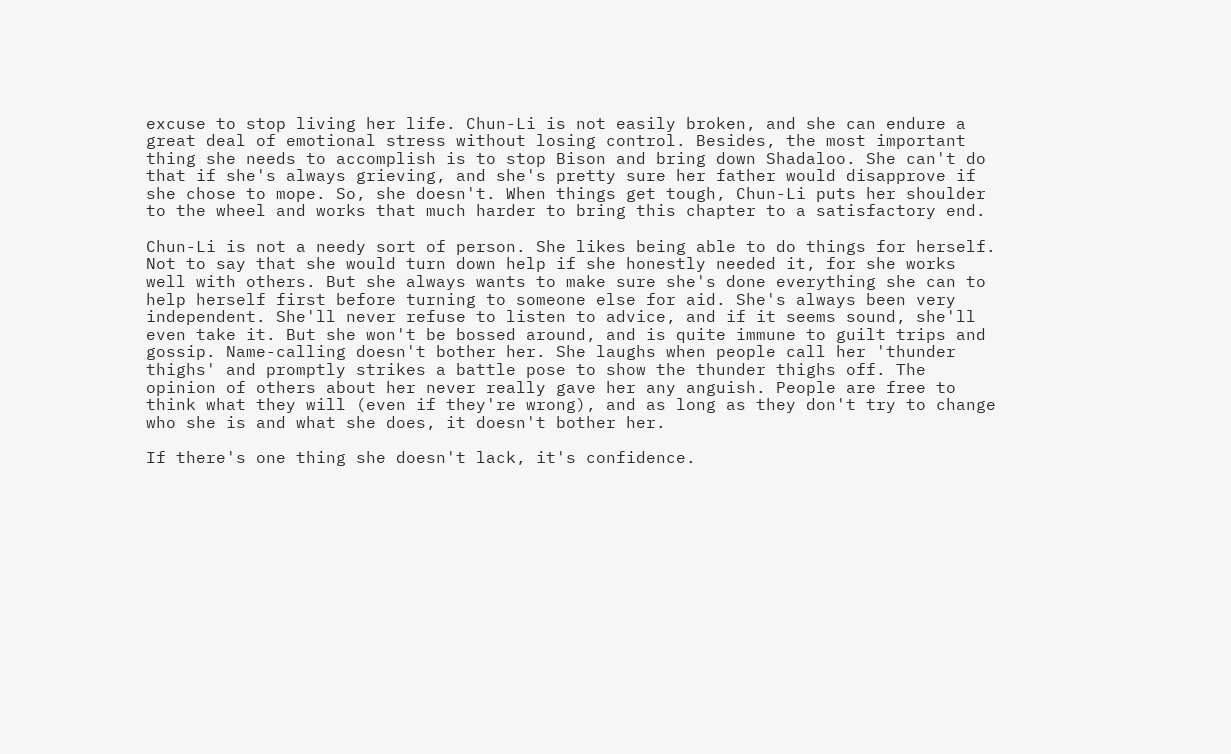excuse to stop living her life. Chun-Li is not easily broken, and she can endure a great deal of emotional stress without losing control. Besides, the most important thing she needs to accomplish is to stop Bison and bring down Shadaloo. She can't do that if she's always grieving, and she's pretty sure her father would disapprove if she chose to mope. So, she doesn't. When things get tough, Chun-Li puts her shoulder to the wheel and works that much harder to bring this chapter to a satisfactory end.

Chun-Li is not a needy sort of person. She likes being able to do things for herself. Not to say that she would turn down help if she honestly needed it, for she works well with others. But she always wants to make sure she's done everything she can to help herself first before turning to someone else for aid. She's always been very independent. She'll never refuse to listen to advice, and if it seems sound, she'll even take it. But she won't be bossed around, and is quite immune to guilt trips and gossip. Name-calling doesn't bother her. She laughs when people call her 'thunder thighs' and promptly strikes a battle pose to show the thunder thighs off. The opinion of others about her never really gave her any anguish. People are free to think what they will (even if they're wrong), and as long as they don't try to change who she is and what she does, it doesn't bother her.

If there's one thing she doesn't lack, it's confidence.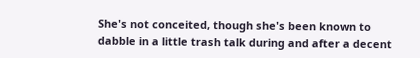She's not conceited, though she's been known to dabble in a little trash talk during and after a decent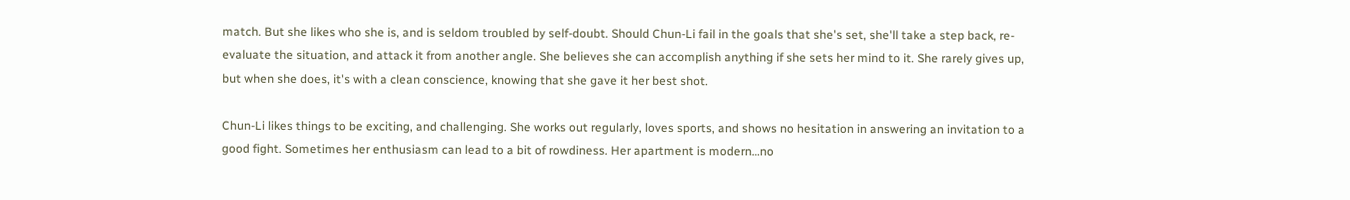match. But she likes who she is, and is seldom troubled by self-doubt. Should Chun-Li fail in the goals that she's set, she'll take a step back, re-evaluate the situation, and attack it from another angle. She believes she can accomplish anything if she sets her mind to it. She rarely gives up, but when she does, it's with a clean conscience, knowing that she gave it her best shot.

Chun-Li likes things to be exciting, and challenging. She works out regularly, loves sports, and shows no hesitation in answering an invitation to a good fight. Sometimes her enthusiasm can lead to a bit of rowdiness. Her apartment is modern…no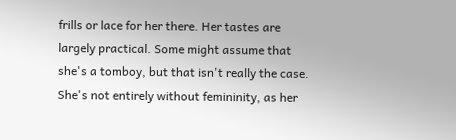frills or lace for her there. Her tastes are largely practical. Some might assume that she's a tomboy, but that isn't really the case. She's not entirely without femininity, as her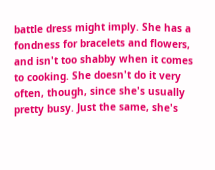battle dress might imply. She has a fondness for bracelets and flowers, and isn't too shabby when it comes to cooking. She doesn't do it very often, though, since she's usually pretty busy. Just the same, she's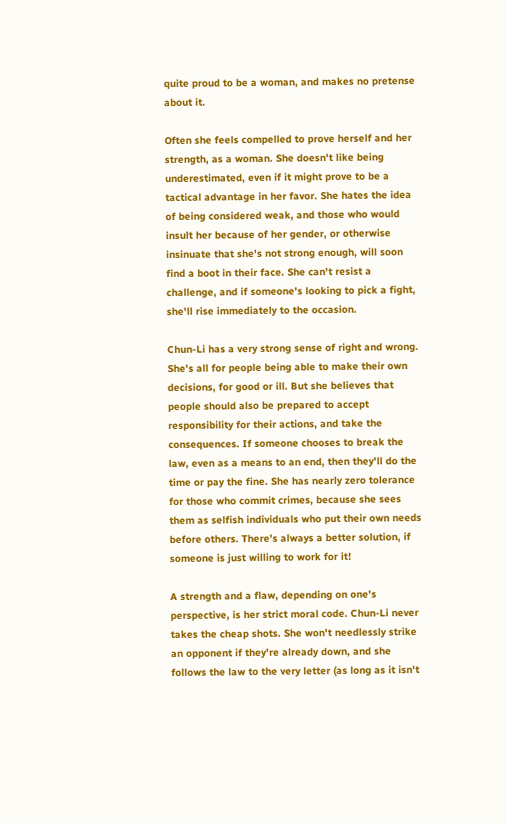quite proud to be a woman, and makes no pretense about it.

Often she feels compelled to prove herself and her strength, as a woman. She doesn't like being underestimated, even if it might prove to be a tactical advantage in her favor. She hates the idea of being considered weak, and those who would insult her because of her gender, or otherwise insinuate that she's not strong enough, will soon find a boot in their face. She can't resist a challenge, and if someone's looking to pick a fight, she'll rise immediately to the occasion.

Chun-Li has a very strong sense of right and wrong. She's all for people being able to make their own decisions, for good or ill. But she believes that people should also be prepared to accept responsibility for their actions, and take the consequences. If someone chooses to break the law, even as a means to an end, then they'll do the time or pay the fine. She has nearly zero tolerance for those who commit crimes, because she sees them as selfish individuals who put their own needs before others. There's always a better solution, if someone is just willing to work for it!

A strength and a flaw, depending on one's perspective, is her strict moral code. Chun-Li never takes the cheap shots. She won't needlessly strike an opponent if they're already down, and she follows the law to the very letter (as long as it isn't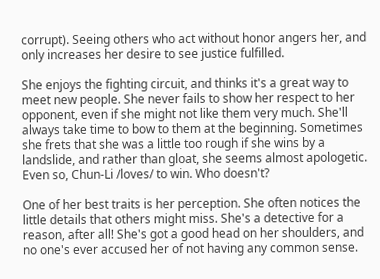corrupt). Seeing others who act without honor angers her, and only increases her desire to see justice fulfilled.

She enjoys the fighting circuit, and thinks it's a great way to meet new people. She never fails to show her respect to her opponent, even if she might not like them very much. She'll always take time to bow to them at the beginning. Sometimes she frets that she was a little too rough if she wins by a landslide, and rather than gloat, she seems almost apologetic. Even so, Chun-Li /loves/ to win. Who doesn't?

One of her best traits is her perception. She often notices the little details that others might miss. She's a detective for a reason, after all! She's got a good head on her shoulders, and no one's ever accused her of not having any common sense.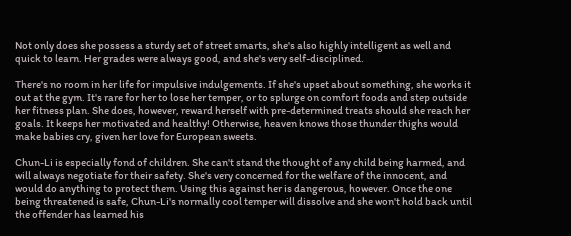Not only does she possess a sturdy set of street smarts, she's also highly intelligent as well and quick to learn. Her grades were always good, and she's very self-disciplined.

There's no room in her life for impulsive indulgements. If she's upset about something, she works it out at the gym. It's rare for her to lose her temper, or to splurge on comfort foods and step outside her fitness plan. She does, however, reward herself with pre-determined treats should she reach her goals. It keeps her motivated and healthy! Otherwise, heaven knows those thunder thighs would make babies cry, given her love for European sweets.

Chun-Li is especially fond of children. She can't stand the thought of any child being harmed, and will always negotiate for their safety. She's very concerned for the welfare of the innocent, and would do anything to protect them. Using this against her is dangerous, however. Once the one being threatened is safe, Chun-Li's normally cool temper will dissolve and she won't hold back until the offender has learned his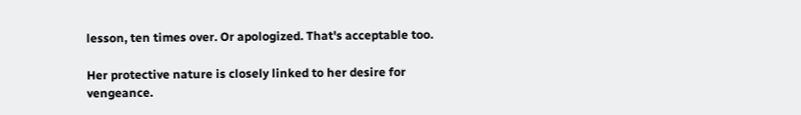lesson, ten times over. Or apologized. That's acceptable too.

Her protective nature is closely linked to her desire for vengeance.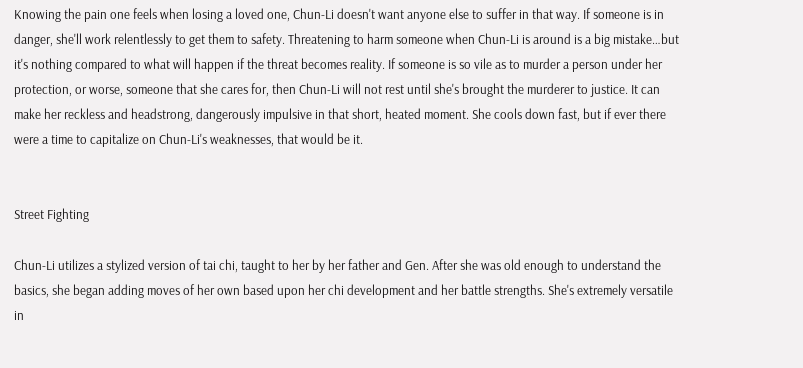Knowing the pain one feels when losing a loved one, Chun-Li doesn't want anyone else to suffer in that way. If someone is in danger, she'll work relentlessly to get them to safety. Threatening to harm someone when Chun-Li is around is a big mistake…but it's nothing compared to what will happen if the threat becomes reality. If someone is so vile as to murder a person under her protection, or worse, someone that she cares for, then Chun-Li will not rest until she's brought the murderer to justice. It can make her reckless and headstrong, dangerously impulsive in that short, heated moment. She cools down fast, but if ever there were a time to capitalize on Chun-Li's weaknesses, that would be it.


Street Fighting

Chun-Li utilizes a stylized version of tai chi, taught to her by her father and Gen. After she was old enough to understand the basics, she began adding moves of her own based upon her chi development and her battle strengths. She's extremely versatile in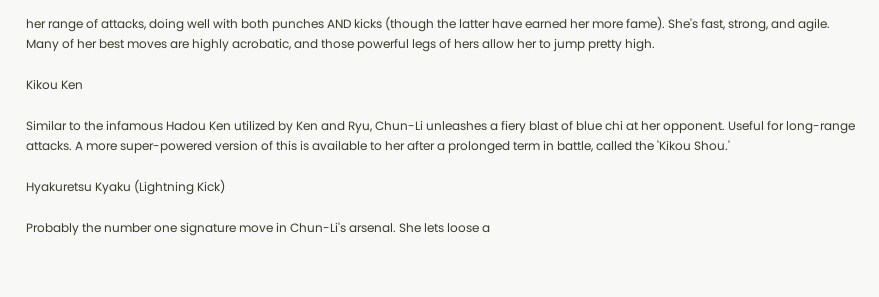her range of attacks, doing well with both punches AND kicks (though the latter have earned her more fame). She's fast, strong, and agile. Many of her best moves are highly acrobatic, and those powerful legs of hers allow her to jump pretty high.

Kikou Ken

Similar to the infamous Hadou Ken utilized by Ken and Ryu, Chun-Li unleashes a fiery blast of blue chi at her opponent. Useful for long-range attacks. A more super-powered version of this is available to her after a prolonged term in battle, called the 'Kikou Shou.'

Hyakuretsu Kyaku (Lightning Kick)

Probably the number one signature move in Chun-Li's arsenal. She lets loose a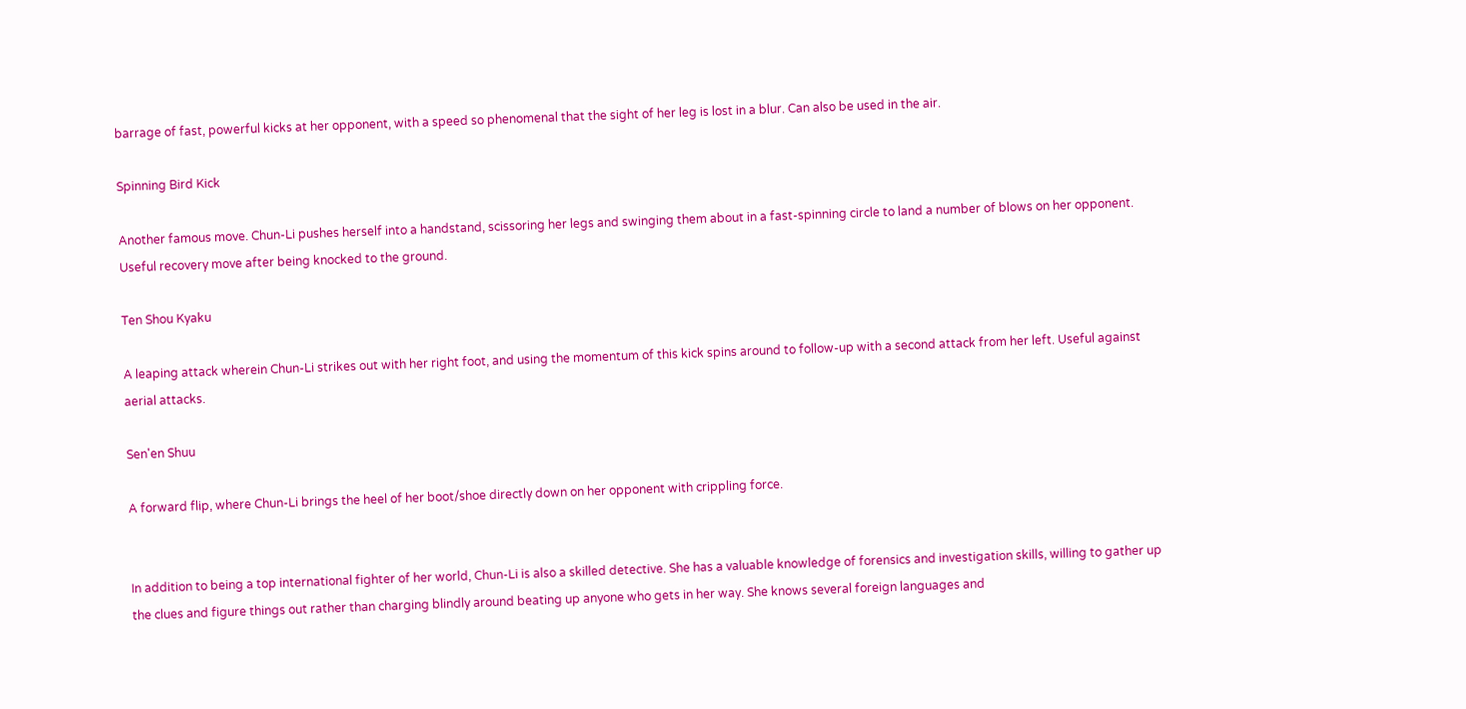barrage of fast, powerful kicks at her opponent, with a speed so phenomenal that the sight of her leg is lost in a blur. Can also be used in the air.

Spinning Bird Kick

Another famous move. Chun-Li pushes herself into a handstand, scissoring her legs and swinging them about in a fast-spinning circle to land a number of blows on her opponent. Useful recovery move after being knocked to the ground.

Ten Shou Kyaku

A leaping attack wherein Chun-Li strikes out with her right foot, and using the momentum of this kick spins around to follow-up with a second attack from her left. Useful against aerial attacks.

Sen'en Shuu

A forward flip, where Chun-Li brings the heel of her boot/shoe directly down on her opponent with crippling force.


In addition to being a top international fighter of her world, Chun-Li is also a skilled detective. She has a valuable knowledge of forensics and investigation skills, willing to gather up the clues and figure things out rather than charging blindly around beating up anyone who gets in her way. She knows several foreign languages and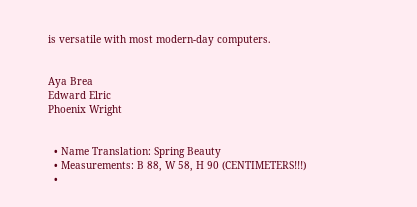is versatile with most modern-day computers.


Aya Brea
Edward Elric
Phoenix Wright


  • Name Translation: Spring Beauty
  • Measurements: B 88, W 58, H 90 (CENTIMETERS!!!)
  •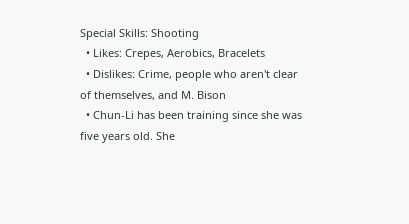Special Skills: Shooting
  • Likes: Crepes, Aerobics, Bracelets
  • Dislikes: Crime, people who aren't clear of themselves, and M. Bison
  • Chun-Li has been training since she was five years old. She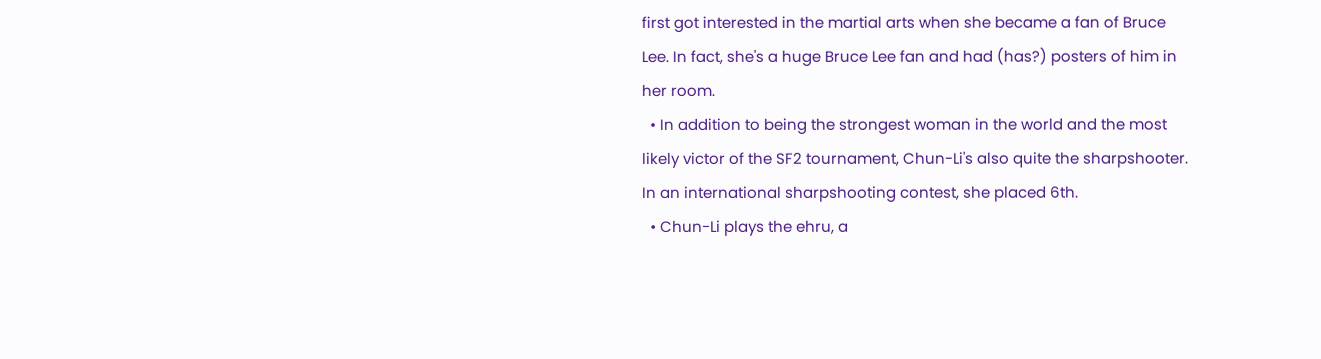first got interested in the martial arts when she became a fan of Bruce Lee. In fact, she's a huge Bruce Lee fan and had (has?) posters of him in her room.
  • In addition to being the strongest woman in the world and the most likely victor of the SF2 tournament, Chun-Li's also quite the sharpshooter. In an international sharpshooting contest, she placed 6th.
  • Chun-Li plays the ehru, a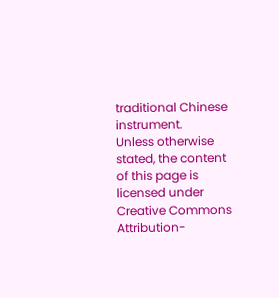traditional Chinese instrument.
Unless otherwise stated, the content of this page is licensed under Creative Commons Attribution-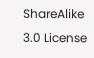ShareAlike 3.0 License